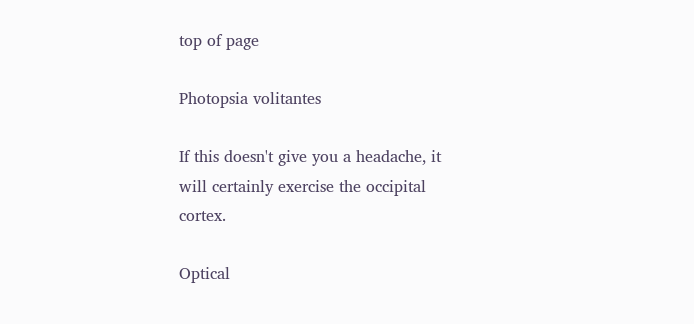top of page

Photopsia volitantes

If this doesn't give you a headache, it will certainly exercise the occipital cortex.

Optical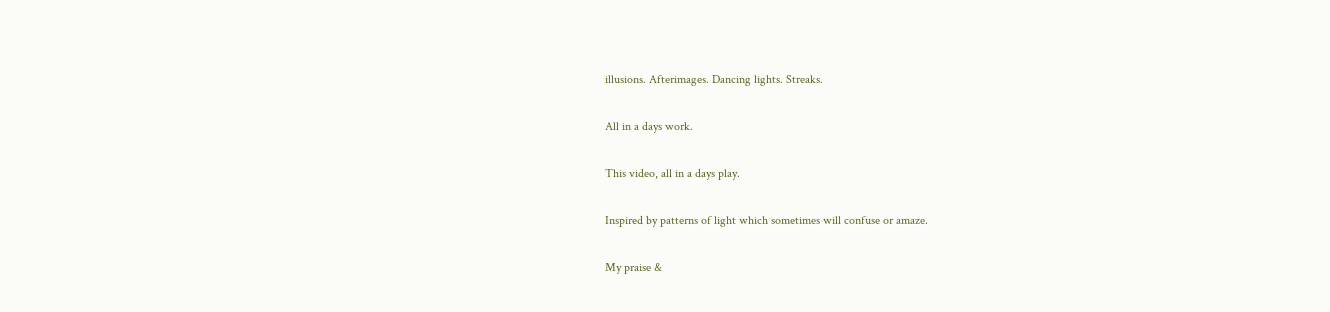illusions. Afterimages. Dancing lights. Streaks.

All in a days work.

This video, all in a days play.

Inspired by patterns of light which sometimes will confuse or amaze.

My praise &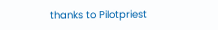thanks to Pilotpriest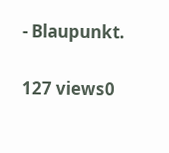- Blaupunkt.

127 views0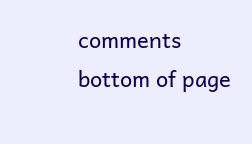comments
bottom of page